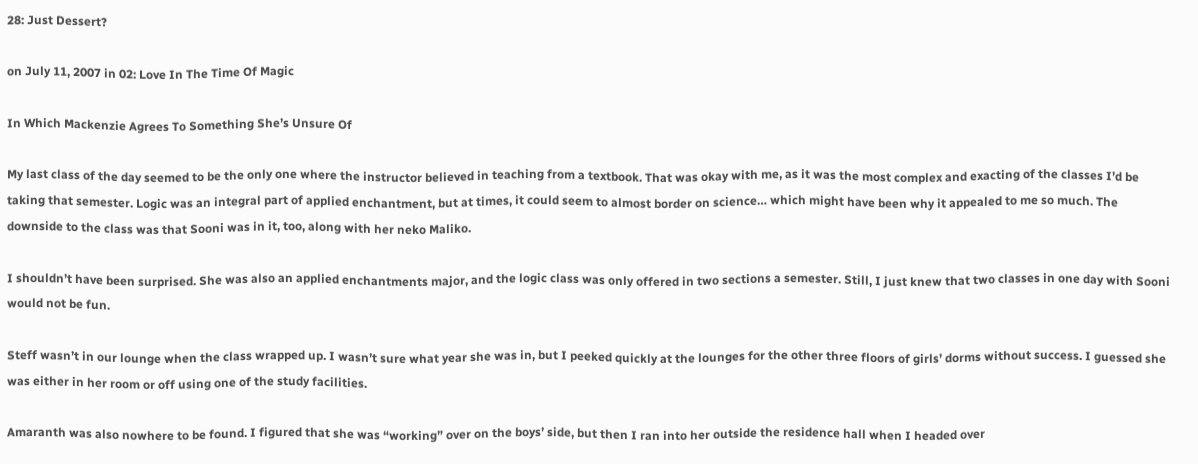28: Just Dessert?

on July 11, 2007 in 02: Love In The Time Of Magic

In Which Mackenzie Agrees To Something She’s Unsure Of

My last class of the day seemed to be the only one where the instructor believed in teaching from a textbook. That was okay with me, as it was the most complex and exacting of the classes I’d be taking that semester. Logic was an integral part of applied enchantment, but at times, it could seem to almost border on science… which might have been why it appealed to me so much. The downside to the class was that Sooni was in it, too, along with her neko Maliko.

I shouldn’t have been surprised. She was also an applied enchantments major, and the logic class was only offered in two sections a semester. Still, I just knew that two classes in one day with Sooni would not be fun.

Steff wasn’t in our lounge when the class wrapped up. I wasn’t sure what year she was in, but I peeked quickly at the lounges for the other three floors of girls’ dorms without success. I guessed she was either in her room or off using one of the study facilities.

Amaranth was also nowhere to be found. I figured that she was “working” over on the boys’ side, but then I ran into her outside the residence hall when I headed over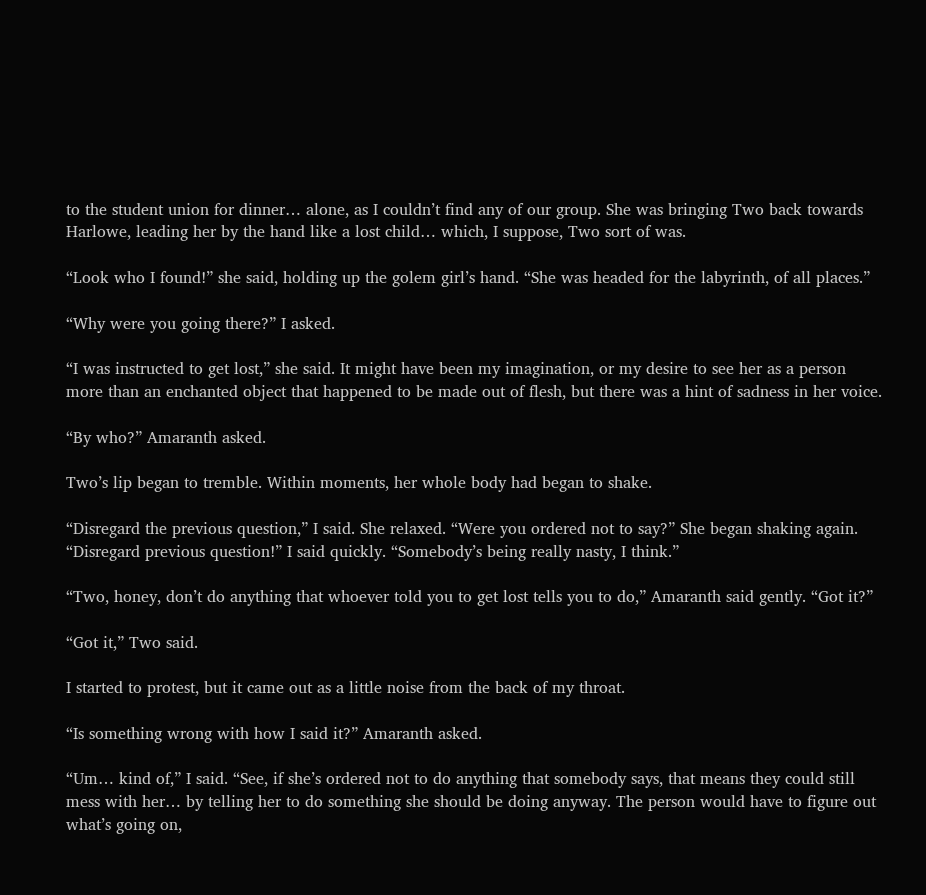to the student union for dinner… alone, as I couldn’t find any of our group. She was bringing Two back towards Harlowe, leading her by the hand like a lost child… which, I suppose, Two sort of was.

“Look who I found!” she said, holding up the golem girl’s hand. “She was headed for the labyrinth, of all places.”

“Why were you going there?” I asked.

“I was instructed to get lost,” she said. It might have been my imagination, or my desire to see her as a person more than an enchanted object that happened to be made out of flesh, but there was a hint of sadness in her voice.

“By who?” Amaranth asked.

Two’s lip began to tremble. Within moments, her whole body had began to shake.

“Disregard the previous question,” I said. She relaxed. “Were you ordered not to say?” She began shaking again. “Disregard previous question!” I said quickly. “Somebody’s being really nasty, I think.”

“Two, honey, don’t do anything that whoever told you to get lost tells you to do,” Amaranth said gently. “Got it?”

“Got it,” Two said.

I started to protest, but it came out as a little noise from the back of my throat.

“Is something wrong with how I said it?” Amaranth asked.

“Um… kind of,” I said. “See, if she’s ordered not to do anything that somebody says, that means they could still mess with her… by telling her to do something she should be doing anyway. The person would have to figure out what’s going on,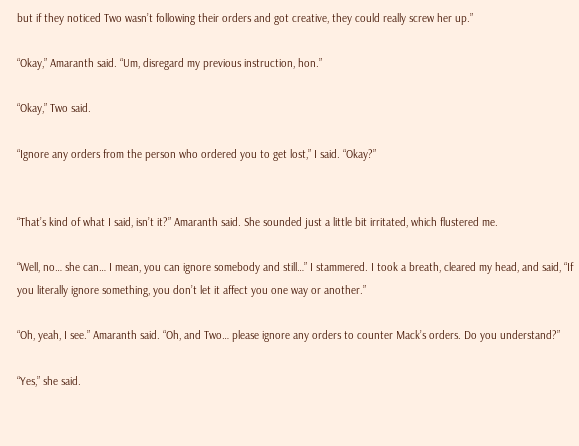but if they noticed Two wasn’t following their orders and got creative, they could really screw her up.”

“Okay,” Amaranth said. “Um, disregard my previous instruction, hon.”

“Okay,” Two said.

“Ignore any orders from the person who ordered you to get lost,” I said. “Okay?”


“That’s kind of what I said, isn’t it?” Amaranth said. She sounded just a little bit irritated, which flustered me.

“Well, no… she can… I mean, you can ignore somebody and still…” I stammered. I took a breath, cleared my head, and said, “If you literally ignore something, you don’t let it affect you one way or another.”

“Oh, yeah, I see.” Amaranth said. “Oh, and Two… please ignore any orders to counter Mack’s orders. Do you understand?”

“Yes,” she said.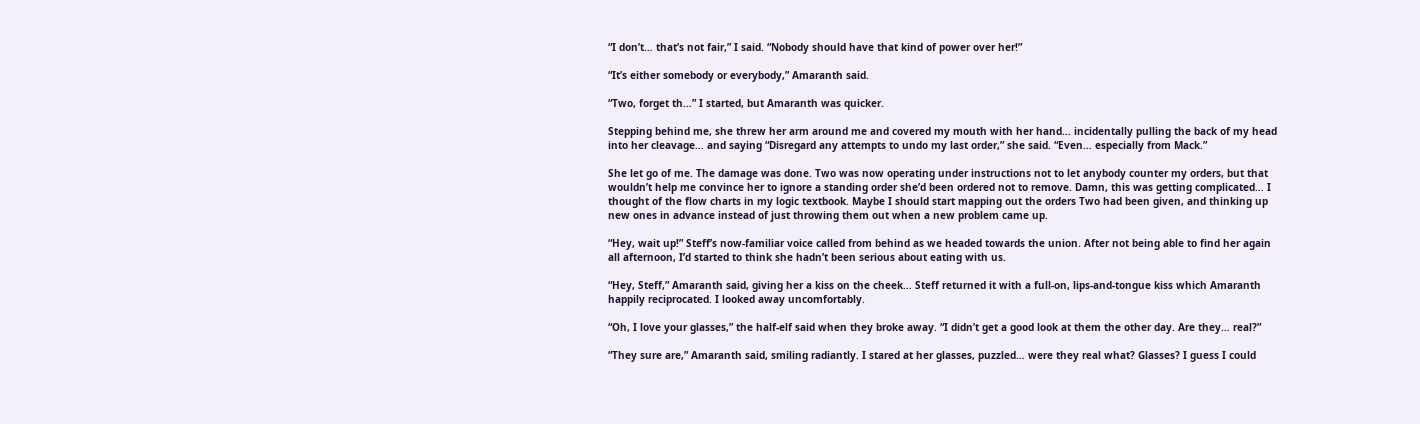“I don’t… that’s not fair,” I said. “Nobody should have that kind of power over her!”

“It’s either somebody or everybody,” Amaranth said.

“Two, forget th…” I started, but Amaranth was quicker.

Stepping behind me, she threw her arm around me and covered my mouth with her hand… incidentally pulling the back of my head into her cleavage… and saying “Disregard any attempts to undo my last order,” she said. “Even… especially from Mack.”

She let go of me. The damage was done. Two was now operating under instructions not to let anybody counter my orders, but that wouldn’t help me convince her to ignore a standing order she’d been ordered not to remove. Damn, this was getting complicated… I thought of the flow charts in my logic textbook. Maybe I should start mapping out the orders Two had been given, and thinking up new ones in advance instead of just throwing them out when a new problem came up.

“Hey, wait up!” Steff’s now-familiar voice called from behind as we headed towards the union. After not being able to find her again all afternoon, I’d started to think she hadn’t been serious about eating with us.

“Hey, Steff,” Amaranth said, giving her a kiss on the cheek… Steff returned it with a full-on, lips-and-tongue kiss which Amaranth happily reciprocated. I looked away uncomfortably.

“Oh, I love your glasses,” the half-elf said when they broke away. “I didn’t get a good look at them the other day. Are they… real?”

“They sure are,” Amaranth said, smiling radiantly. I stared at her glasses, puzzled… were they real what? Glasses? I guess I could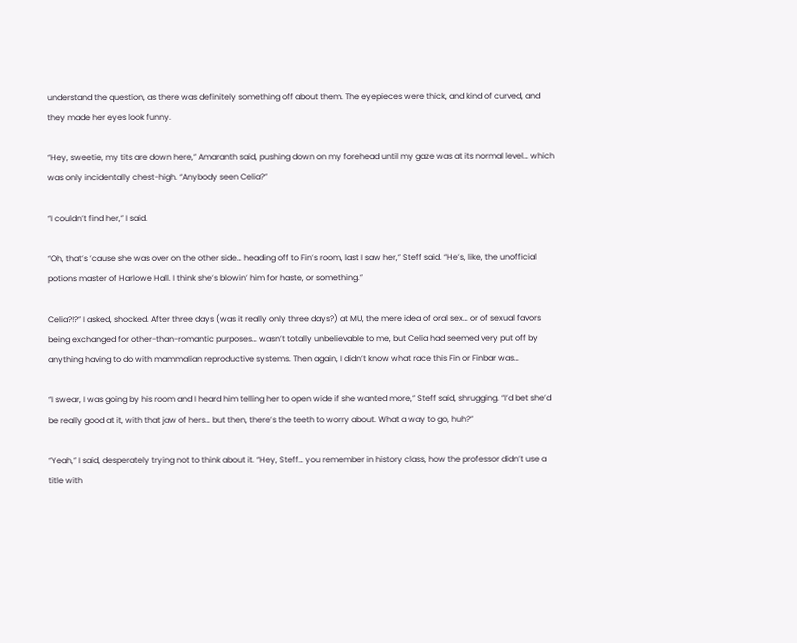understand the question, as there was definitely something off about them. The eyepieces were thick, and kind of curved, and they made her eyes look funny.

“Hey, sweetie, my tits are down here,” Amaranth said, pushing down on my forehead until my gaze was at its normal level… which was only incidentally chest-high. “Anybody seen Celia?”

“I couldn’t find her,” I said.

“Oh, that’s ’cause she was over on the other side… heading off to Fin’s room, last I saw her,” Steff said. “He’s, like, the unofficial potions master of Harlowe Hall. I think she’s blowin’ him for haste, or something.”

Celia?!?” I asked, shocked. After three days (was it really only three days?) at MU, the mere idea of oral sex… or of sexual favors being exchanged for other-than-romantic purposes… wasn’t totally unbelievable to me, but Celia had seemed very put off by anything having to do with mammalian reproductive systems. Then again, I didn’t know what race this Fin or Finbar was…

“I swear, I was going by his room and I heard him telling her to open wide if she wanted more,” Steff said, shrugging. “I’d bet she’d be really good at it, with that jaw of hers… but then, there’s the teeth to worry about. What a way to go, huh?”

“Yeah,” I said, desperately trying not to think about it. “Hey, Steff… you remember in history class, how the professor didn’t use a title with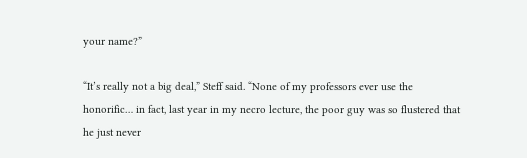your name?”

“It’s really not a big deal,” Steff said. “None of my professors ever use the honorific… in fact, last year in my necro lecture, the poor guy was so flustered that he just never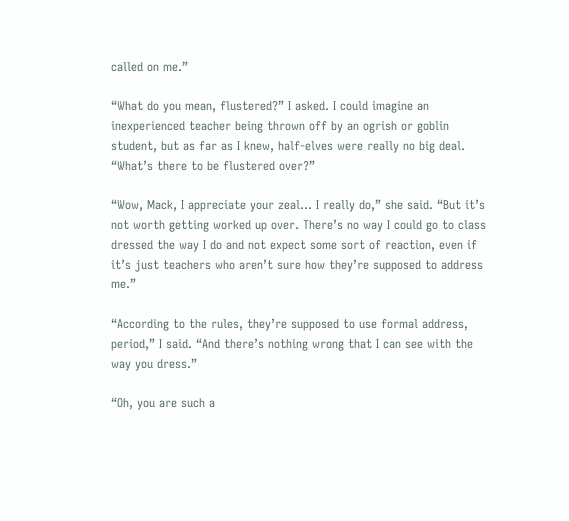called on me.”

“What do you mean, flustered?” I asked. I could imagine an inexperienced teacher being thrown off by an ogrish or goblin student, but as far as I knew, half-elves were really no big deal. “What’s there to be flustered over?”

“Wow, Mack, I appreciate your zeal… I really do,” she said. “But it’s not worth getting worked up over. There’s no way I could go to class dressed the way I do and not expect some sort of reaction, even if it’s just teachers who aren’t sure how they’re supposed to address me.”

“According to the rules, they’re supposed to use formal address, period,” I said. “And there’s nothing wrong that I can see with the way you dress.”

“Oh, you are such a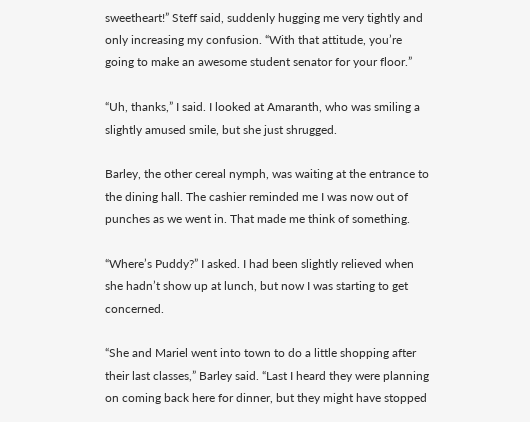sweetheart!” Steff said, suddenly hugging me very tightly and only increasing my confusion. “With that attitude, you’re going to make an awesome student senator for your floor.”

“Uh, thanks,” I said. I looked at Amaranth, who was smiling a slightly amused smile, but she just shrugged.

Barley, the other cereal nymph, was waiting at the entrance to the dining hall. The cashier reminded me I was now out of punches as we went in. That made me think of something.

“Where’s Puddy?” I asked. I had been slightly relieved when she hadn’t show up at lunch, but now I was starting to get concerned.

“She and Mariel went into town to do a little shopping after their last classes,” Barley said. “Last I heard they were planning on coming back here for dinner, but they might have stopped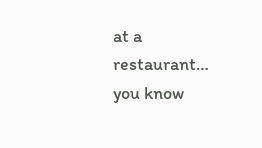at a restaurant… you know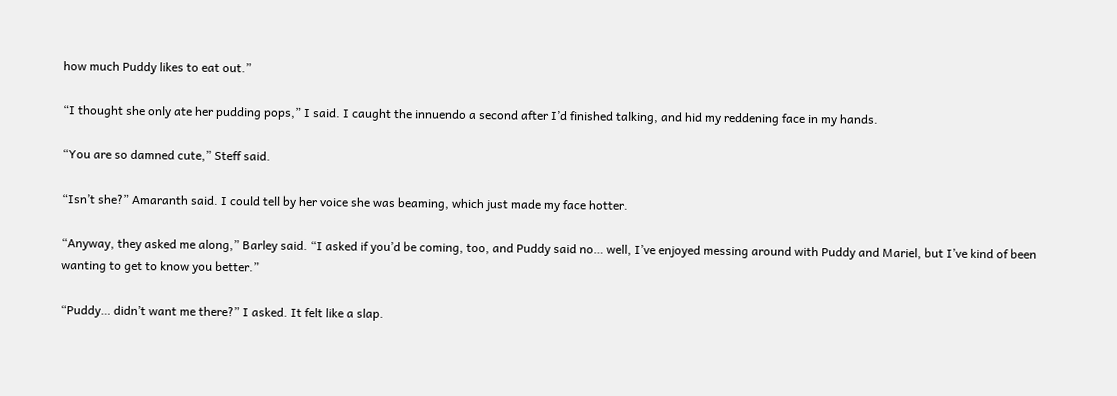how much Puddy likes to eat out.”

“I thought she only ate her pudding pops,” I said. I caught the innuendo a second after I’d finished talking, and hid my reddening face in my hands.

“You are so damned cute,” Steff said.

“Isn’t she?” Amaranth said. I could tell by her voice she was beaming, which just made my face hotter.

“Anyway, they asked me along,” Barley said. “I asked if you’d be coming, too, and Puddy said no… well, I’ve enjoyed messing around with Puddy and Mariel, but I’ve kind of been wanting to get to know you better.”

“Puddy… didn’t want me there?” I asked. It felt like a slap.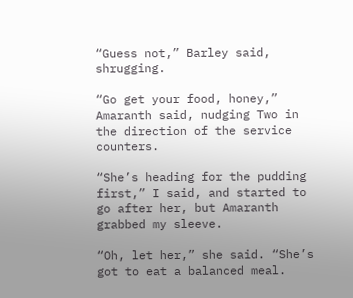“Guess not,” Barley said, shrugging.

“Go get your food, honey,” Amaranth said, nudging Two in the direction of the service counters.

“She’s heading for the pudding first,” I said, and started to go after her, but Amaranth grabbed my sleeve.

“Oh, let her,” she said. “She’s got to eat a balanced meal.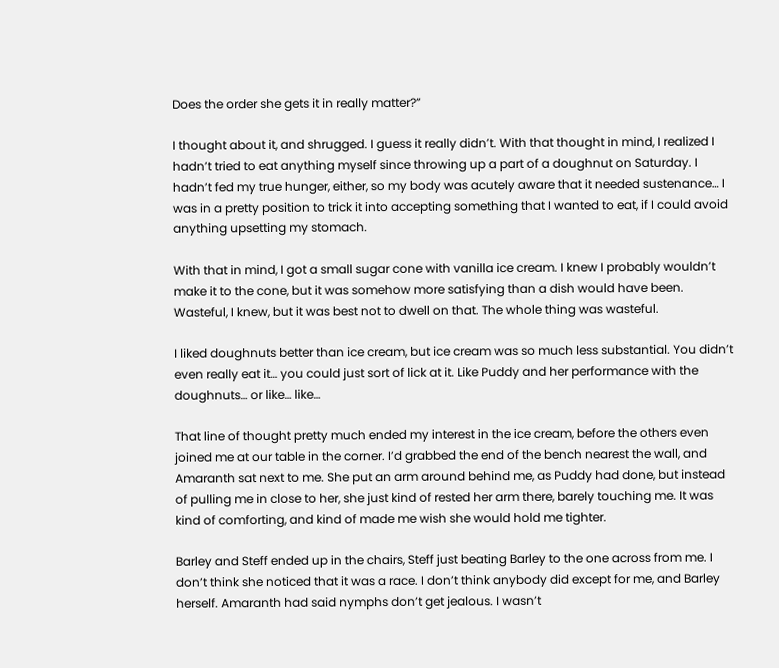Does the order she gets it in really matter?”

I thought about it, and shrugged. I guess it really didn’t. With that thought in mind, I realized I hadn’t tried to eat anything myself since throwing up a part of a doughnut on Saturday. I hadn’t fed my true hunger, either, so my body was acutely aware that it needed sustenance… I was in a pretty position to trick it into accepting something that I wanted to eat, if I could avoid anything upsetting my stomach.

With that in mind, I got a small sugar cone with vanilla ice cream. I knew I probably wouldn’t make it to the cone, but it was somehow more satisfying than a dish would have been. Wasteful, I knew, but it was best not to dwell on that. The whole thing was wasteful.

I liked doughnuts better than ice cream, but ice cream was so much less substantial. You didn’t even really eat it… you could just sort of lick at it. Like Puddy and her performance with the doughnuts… or like… like…

That line of thought pretty much ended my interest in the ice cream, before the others even joined me at our table in the corner. I’d grabbed the end of the bench nearest the wall, and Amaranth sat next to me. She put an arm around behind me, as Puddy had done, but instead of pulling me in close to her, she just kind of rested her arm there, barely touching me. It was kind of comforting, and kind of made me wish she would hold me tighter.

Barley and Steff ended up in the chairs, Steff just beating Barley to the one across from me. I don’t think she noticed that it was a race. I don’t think anybody did except for me, and Barley herself. Amaranth had said nymphs don’t get jealous. I wasn’t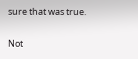sure that was true.

Not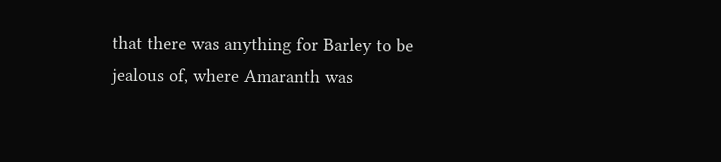that there was anything for Barley to be jealous of, where Amaranth was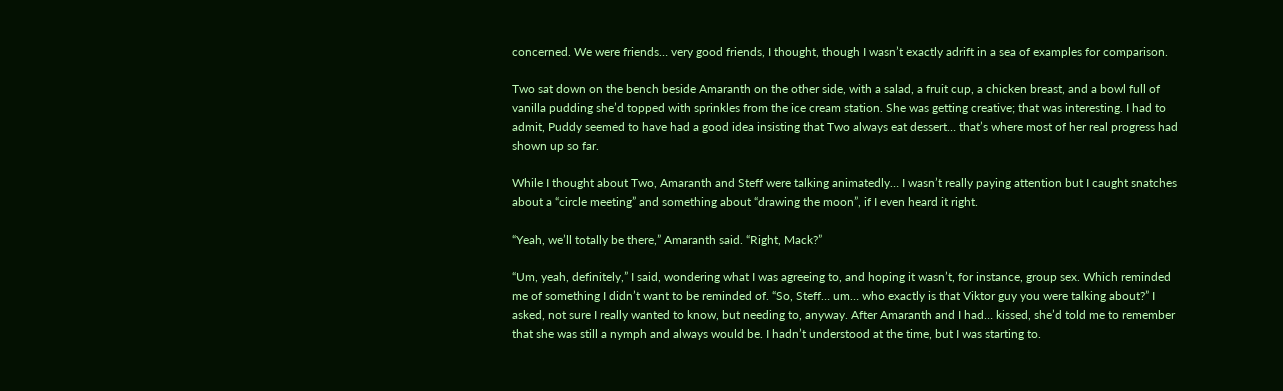concerned. We were friends… very good friends, I thought, though I wasn’t exactly adrift in a sea of examples for comparison.

Two sat down on the bench beside Amaranth on the other side, with a salad, a fruit cup, a chicken breast, and a bowl full of vanilla pudding she’d topped with sprinkles from the ice cream station. She was getting creative; that was interesting. I had to admit, Puddy seemed to have had a good idea insisting that Two always eat dessert… that’s where most of her real progress had shown up so far.

While I thought about Two, Amaranth and Steff were talking animatedly… I wasn’t really paying attention but I caught snatches about a “circle meeting” and something about “drawing the moon”, if I even heard it right.

“Yeah, we’ll totally be there,” Amaranth said. “Right, Mack?”

“Um, yeah, definitely,” I said, wondering what I was agreeing to, and hoping it wasn’t, for instance, group sex. Which reminded me of something I didn’t want to be reminded of. “So, Steff… um… who exactly is that Viktor guy you were talking about?” I asked, not sure I really wanted to know, but needing to, anyway. After Amaranth and I had… kissed, she’d told me to remember that she was still a nymph and always would be. I hadn’t understood at the time, but I was starting to.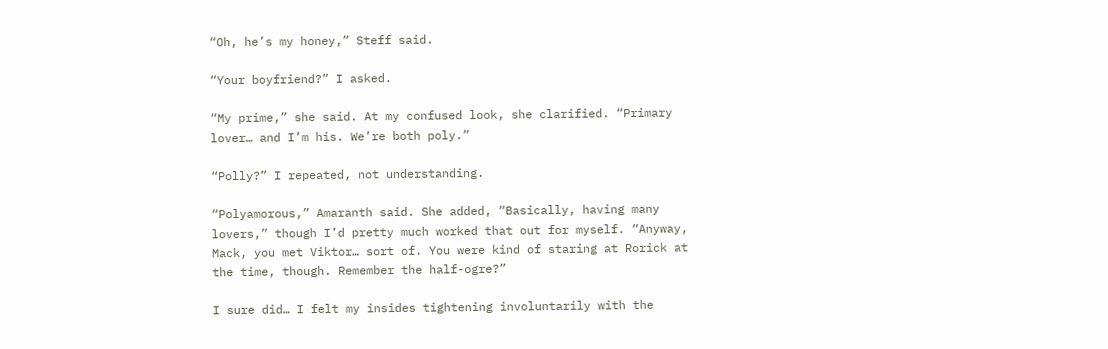“Oh, he’s my honey,” Steff said.

“Your boyfriend?” I asked.

“My prime,” she said. At my confused look, she clarified. “Primary lover… and I’m his. We’re both poly.”

“Polly?” I repeated, not understanding.

“Polyamorous,” Amaranth said. She added, “Basically, having many lovers,” though I’d pretty much worked that out for myself. “Anyway, Mack, you met Viktor… sort of. You were kind of staring at Rorick at the time, though. Remember the half-ogre?”

I sure did… I felt my insides tightening involuntarily with the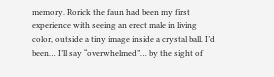memory. Rorick the faun had been my first experience with seeing an erect male in living color, outside a tiny image inside a crystal ball. I’d been… I’ll say “overwhelmed”… by the sight of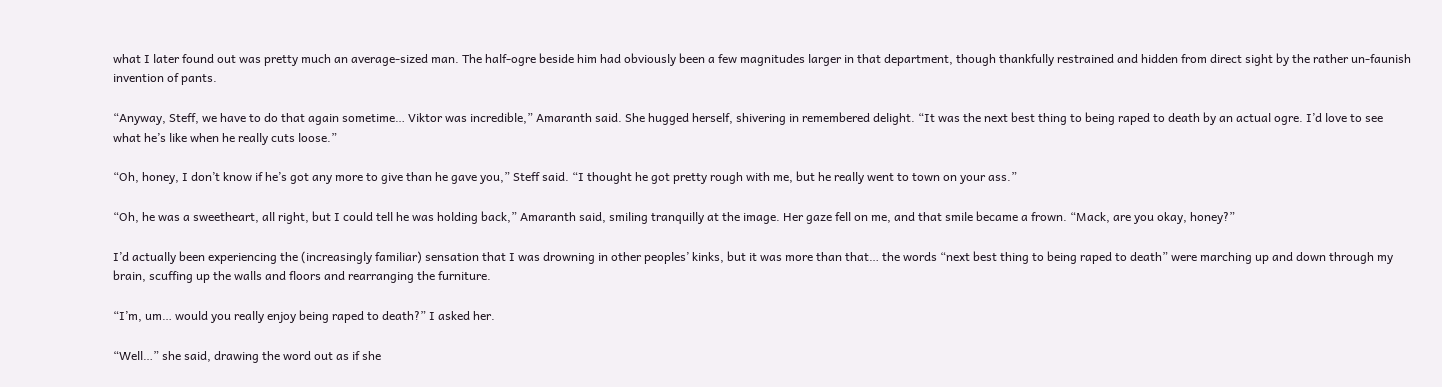what I later found out was pretty much an average-sized man. The half-ogre beside him had obviously been a few magnitudes larger in that department, though thankfully restrained and hidden from direct sight by the rather un-faunish invention of pants.

“Anyway, Steff, we have to do that again sometime… Viktor was incredible,” Amaranth said. She hugged herself, shivering in remembered delight. “It was the next best thing to being raped to death by an actual ogre. I’d love to see what he’s like when he really cuts loose.”

“Oh, honey, I don’t know if he’s got any more to give than he gave you,” Steff said. “I thought he got pretty rough with me, but he really went to town on your ass.”

“Oh, he was a sweetheart, all right, but I could tell he was holding back,” Amaranth said, smiling tranquilly at the image. Her gaze fell on me, and that smile became a frown. “Mack, are you okay, honey?”

I’d actually been experiencing the (increasingly familiar) sensation that I was drowning in other peoples’ kinks, but it was more than that… the words “next best thing to being raped to death” were marching up and down through my brain, scuffing up the walls and floors and rearranging the furniture.

“I’m, um… would you really enjoy being raped to death?” I asked her.

“Well…” she said, drawing the word out as if she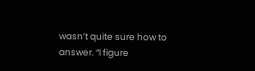wasn’t quite sure how to answer. “I figure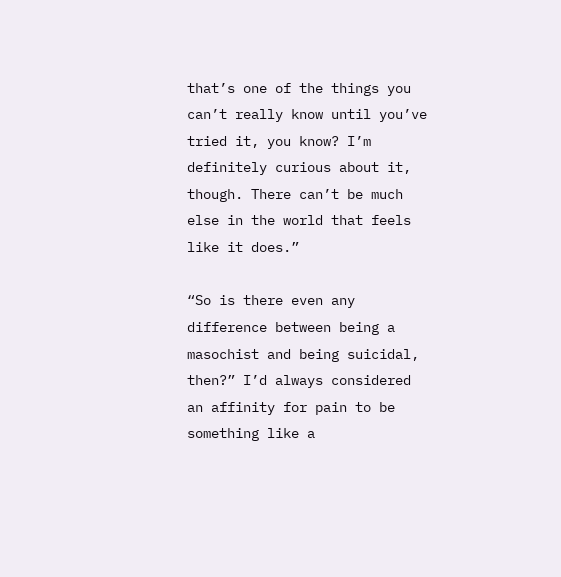that’s one of the things you can’t really know until you’ve tried it, you know? I’m definitely curious about it, though. There can’t be much else in the world that feels like it does.”

“So is there even any difference between being a masochist and being suicidal, then?” I’d always considered an affinity for pain to be something like a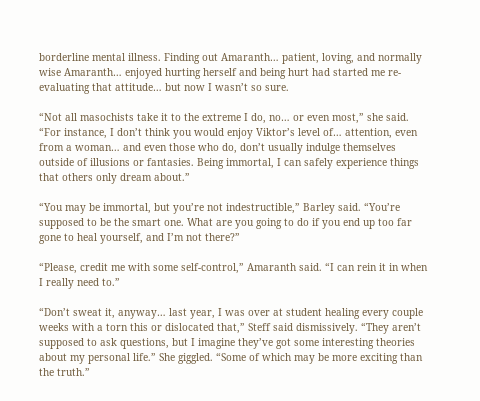borderline mental illness. Finding out Amaranth… patient, loving, and normally wise Amaranth… enjoyed hurting herself and being hurt had started me re-evaluating that attitude… but now I wasn’t so sure.

“Not all masochists take it to the extreme I do, no… or even most,” she said. “For instance, I don’t think you would enjoy Viktor’s level of… attention, even from a woman… and even those who do, don’t usually indulge themselves outside of illusions or fantasies. Being immortal, I can safely experience things that others only dream about.”

“You may be immortal, but you’re not indestructible,” Barley said. “You’re supposed to be the smart one. What are you going to do if you end up too far gone to heal yourself, and I’m not there?”

“Please, credit me with some self-control,” Amaranth said. “I can rein it in when I really need to.”

“Don’t sweat it, anyway… last year, I was over at student healing every couple weeks with a torn this or dislocated that,” Steff said dismissively. “They aren’t supposed to ask questions, but I imagine they’ve got some interesting theories about my personal life.” She giggled. “Some of which may be more exciting than the truth.”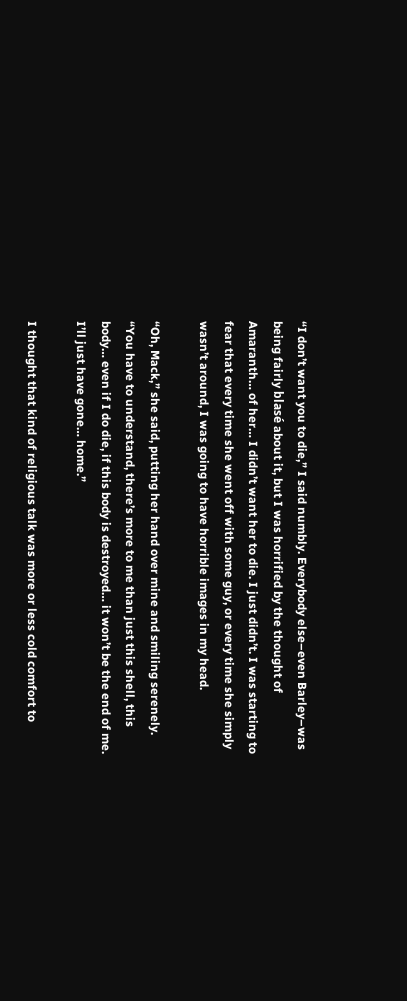“I don’t want you to die,” I said numbly. Everybody else–even Barley–was being fairly blasé about it, but I was horrified by the thought of Amaranth… of her… I didn’t want her to die. I just didn’t. I was starting to fear that every time she went off with some guy, or every time she simply wasn’t around, I was going to have horrible images in my head.

“Oh, Mack,” she said, putting her hand over mine and smiling serenely. “You have to understand, there’s more to me than just this shell, this body… even if I do die, if this body is destroyed… it won’t be the end of me. I’ll just have gone… home.”

I thought that kind of religious talk was more or less cold comfort to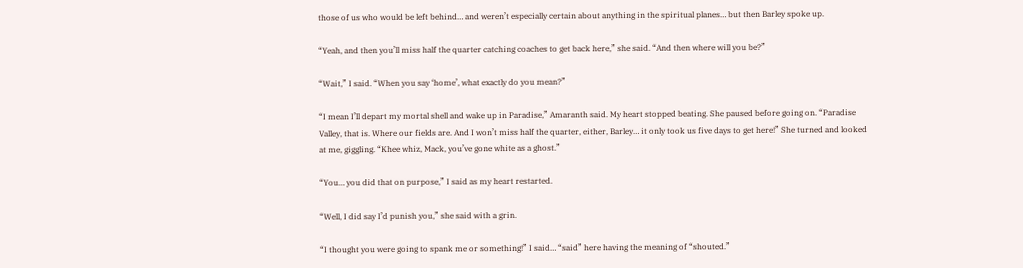those of us who would be left behind… and weren’t especially certain about anything in the spiritual planes… but then Barley spoke up.

“Yeah, and then you’ll miss half the quarter catching coaches to get back here,” she said. “And then where will you be?”

“Wait,” I said. “When you say ‘home’, what exactly do you mean?”

“I mean I’ll depart my mortal shell and wake up in Paradise,” Amaranth said. My heart stopped beating. She paused before going on. “Paradise Valley, that is. Where our fields are. And I won’t miss half the quarter, either, Barley… it only took us five days to get here!” She turned and looked at me, giggling. “Khee whiz, Mack, you’ve gone white as a ghost.”

“You… you did that on purpose,” I said as my heart restarted.

“Well, I did say I’d punish you,” she said with a grin.

“I thought you were going to spank me or something!” I said… “said” here having the meaning of “shouted.”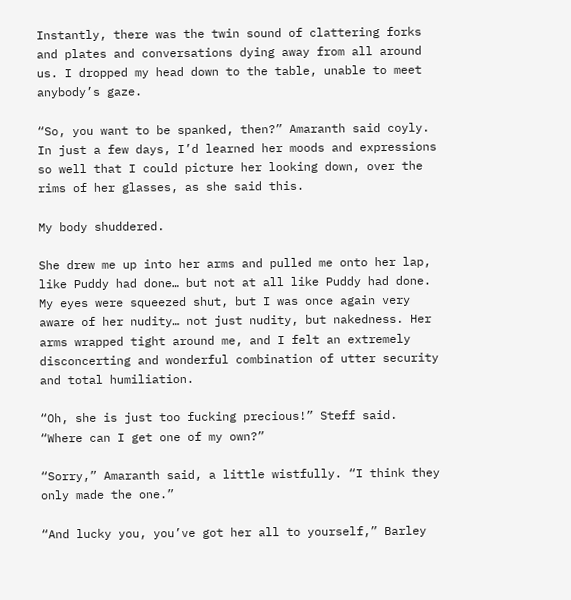Instantly, there was the twin sound of clattering forks and plates and conversations dying away from all around us. I dropped my head down to the table, unable to meet anybody’s gaze.

“So, you want to be spanked, then?” Amaranth said coyly. In just a few days, I’d learned her moods and expressions so well that I could picture her looking down, over the rims of her glasses, as she said this.

My body shuddered.

She drew me up into her arms and pulled me onto her lap, like Puddy had done… but not at all like Puddy had done. My eyes were squeezed shut, but I was once again very aware of her nudity… not just nudity, but nakedness. Her arms wrapped tight around me, and I felt an extremely disconcerting and wonderful combination of utter security and total humiliation.

“Oh, she is just too fucking precious!” Steff said. “Where can I get one of my own?”

“Sorry,” Amaranth said, a little wistfully. “I think they only made the one.”

“And lucky you, you’ve got her all to yourself,” Barley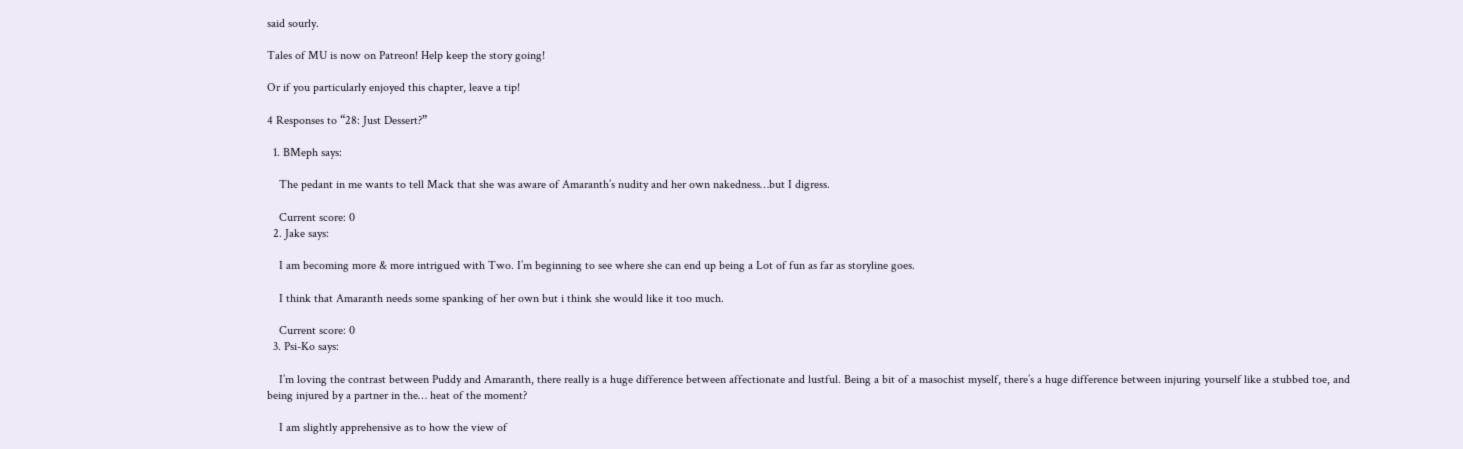said sourly.

Tales of MU is now on Patreon! Help keep the story going!

Or if you particularly enjoyed this chapter, leave a tip!

4 Responses to “28: Just Dessert?”

  1. BMeph says:

    The pedant in me wants to tell Mack that she was aware of Amaranth’s nudity and her own nakedness…but I digress.

    Current score: 0
  2. Jake says:

    I am becoming more & more intrigued with Two. I’m beginning to see where she can end up being a Lot of fun as far as storyline goes.

    I think that Amaranth needs some spanking of her own but i think she would like it too much.

    Current score: 0
  3. Psi-Ko says:

    I’m loving the contrast between Puddy and Amaranth, there really is a huge difference between affectionate and lustful. Being a bit of a masochist myself, there’s a huge difference between injuring yourself like a stubbed toe, and being injured by a partner in the… heat of the moment?

    I am slightly apprehensive as to how the view of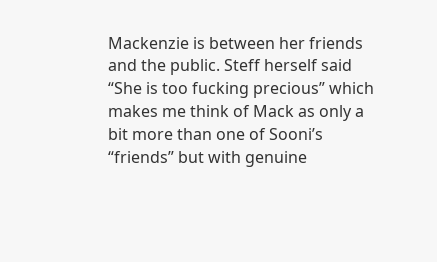Mackenzie is between her friends and the public. Steff herself said “She is too fucking precious” which makes me think of Mack as only a bit more than one of Sooni’s “friends” but with genuine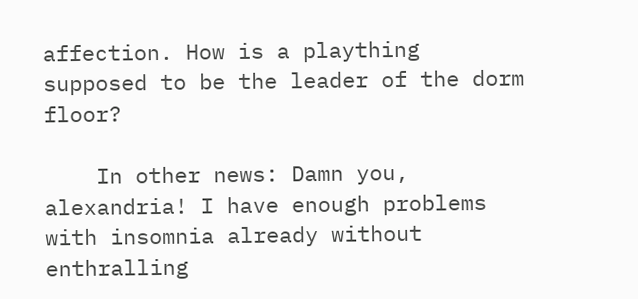affection. How is a plaything supposed to be the leader of the dorm floor?

    In other news: Damn you, alexandria! I have enough problems with insomnia already without enthralling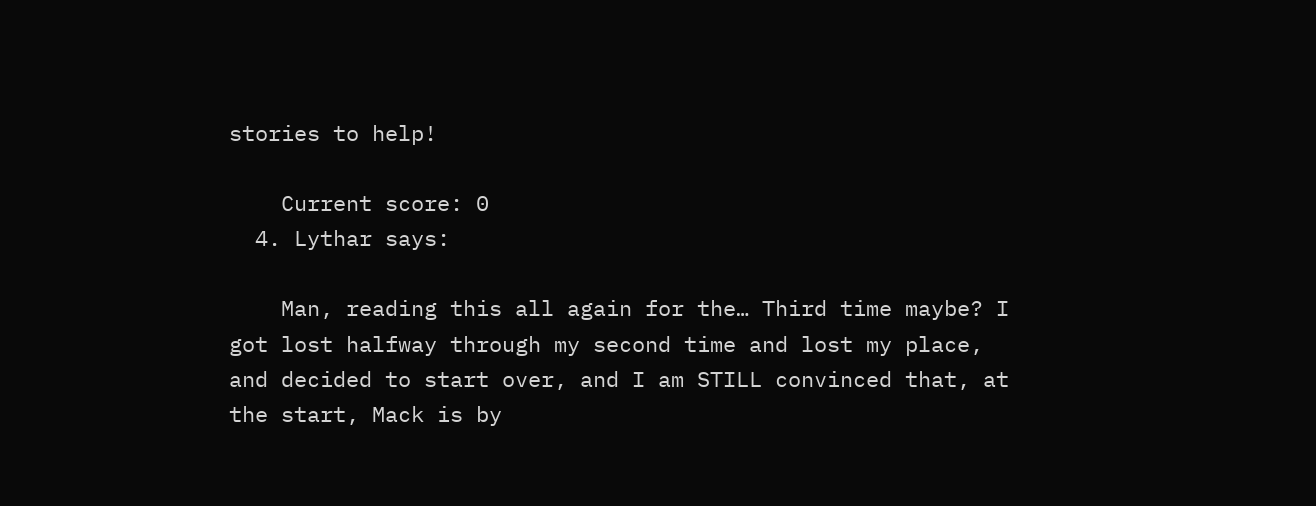stories to help!

    Current score: 0
  4. Lythar says:

    Man, reading this all again for the… Third time maybe? I got lost halfway through my second time and lost my place, and decided to start over, and I am STILL convinced that, at the start, Mack is by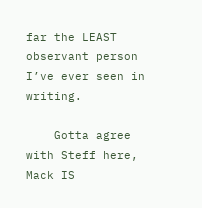far the LEAST observant person I’ve ever seen in writing.

    Gotta agree with Steff here, Mack IS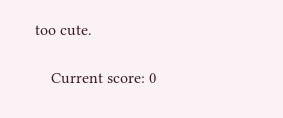too cute.

    Current score: 0